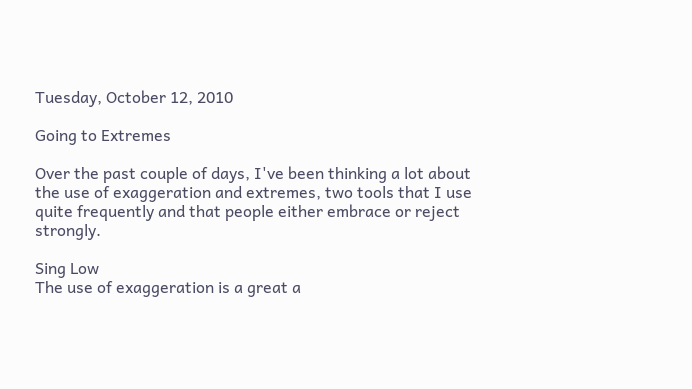Tuesday, October 12, 2010

Going to Extremes

Over the past couple of days, I've been thinking a lot about the use of exaggeration and extremes, two tools that I use quite frequently and that people either embrace or reject strongly.

Sing Low
The use of exaggeration is a great a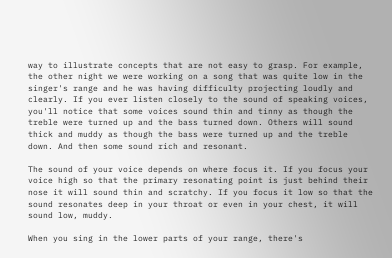way to illustrate concepts that are not easy to grasp. For example, the other night we were working on a song that was quite low in the singer's range and he was having difficulty projecting loudly and clearly. If you ever listen closely to the sound of speaking voices, you'll notice that some voices sound thin and tinny as though the treble were turned up and the bass turned down. Others will sound thick and muddy as though the bass were turned up and the treble down. And then some sound rich and resonant.

The sound of your voice depends on where focus it. If you focus your voice high so that the primary resonating point is just behind their nose it will sound thin and scratchy. If you focus it low so that the sound resonates deep in your throat or even in your chest, it will sound low, muddy.

When you sing in the lower parts of your range, there's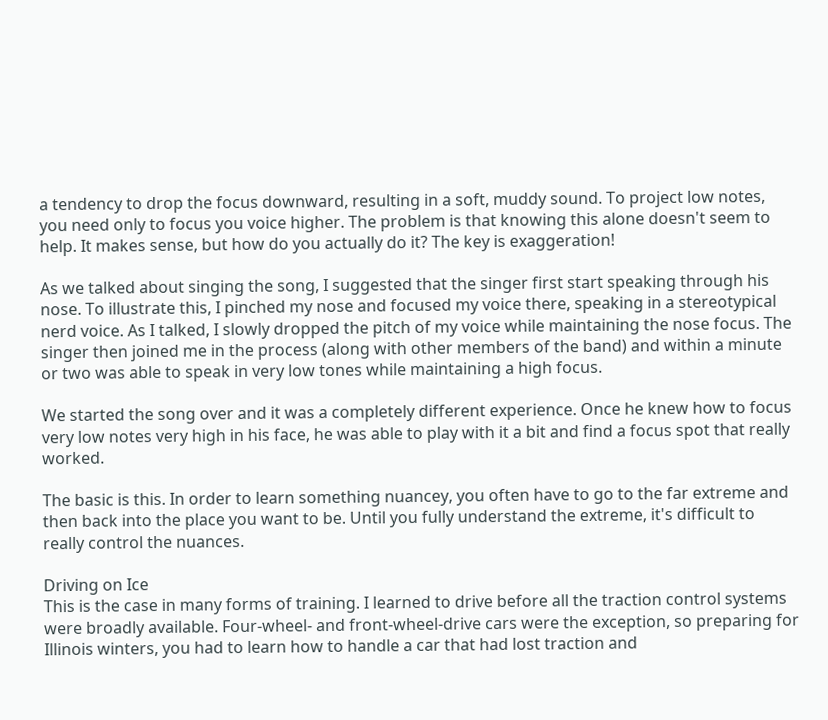a tendency to drop the focus downward, resulting in a soft, muddy sound. To project low notes, you need only to focus you voice higher. The problem is that knowing this alone doesn't seem to help. It makes sense, but how do you actually do it? The key is exaggeration!

As we talked about singing the song, I suggested that the singer first start speaking through his nose. To illustrate this, I pinched my nose and focused my voice there, speaking in a stereotypical nerd voice. As I talked, I slowly dropped the pitch of my voice while maintaining the nose focus. The singer then joined me in the process (along with other members of the band) and within a minute or two was able to speak in very low tones while maintaining a high focus.

We started the song over and it was a completely different experience. Once he knew how to focus very low notes very high in his face, he was able to play with it a bit and find a focus spot that really worked.

The basic is this. In order to learn something nuancey, you often have to go to the far extreme and then back into the place you want to be. Until you fully understand the extreme, it's difficult to really control the nuances.

Driving on Ice
This is the case in many forms of training. I learned to drive before all the traction control systems were broadly available. Four-wheel- and front-wheel-drive cars were the exception, so preparing for Illinois winters, you had to learn how to handle a car that had lost traction and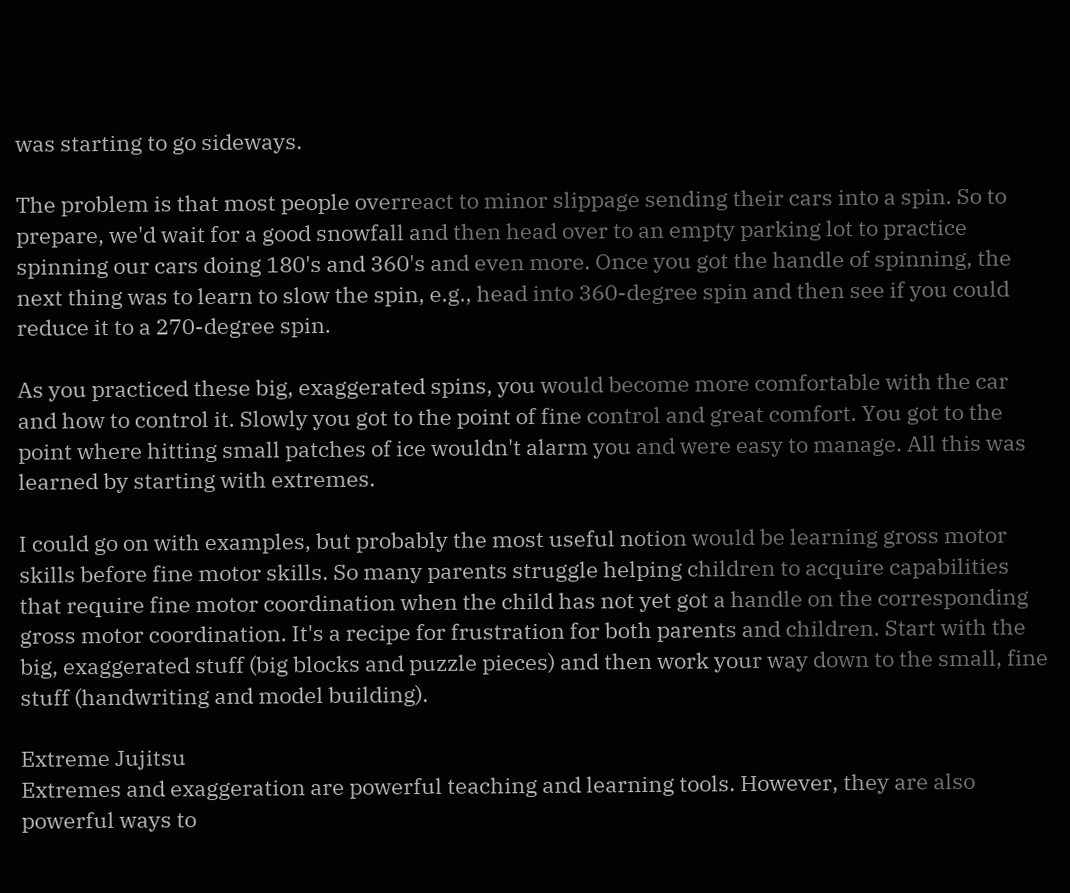was starting to go sideways.

The problem is that most people overreact to minor slippage sending their cars into a spin. So to prepare, we'd wait for a good snowfall and then head over to an empty parking lot to practice spinning our cars doing 180's and 360's and even more. Once you got the handle of spinning, the next thing was to learn to slow the spin, e.g., head into 360-degree spin and then see if you could reduce it to a 270-degree spin.

As you practiced these big, exaggerated spins, you would become more comfortable with the car and how to control it. Slowly you got to the point of fine control and great comfort. You got to the point where hitting small patches of ice wouldn't alarm you and were easy to manage. All this was learned by starting with extremes.

I could go on with examples, but probably the most useful notion would be learning gross motor skills before fine motor skills. So many parents struggle helping children to acquire capabilities that require fine motor coordination when the child has not yet got a handle on the corresponding gross motor coordination. It's a recipe for frustration for both parents and children. Start with the big, exaggerated stuff (big blocks and puzzle pieces) and then work your way down to the small, fine stuff (handwriting and model building).

Extreme Jujitsu
Extremes and exaggeration are powerful teaching and learning tools. However, they are also powerful ways to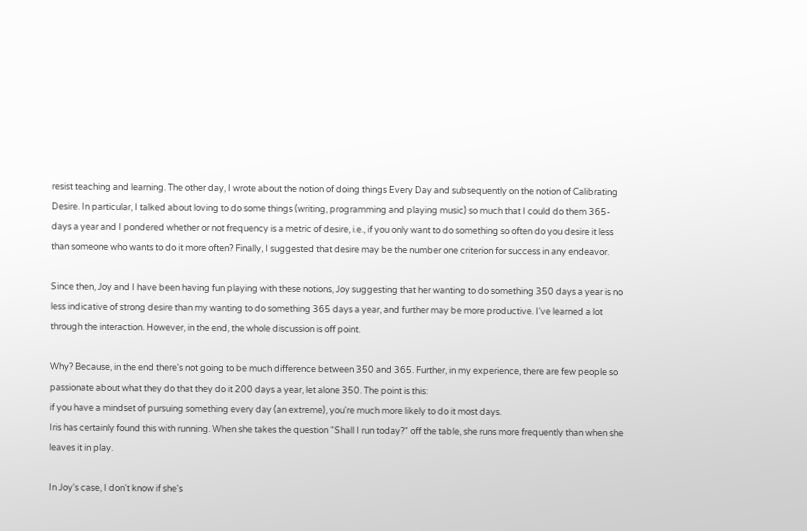resist teaching and learning. The other day, I wrote about the notion of doing things Every Day and subsequently on the notion of Calibrating Desire. In particular, I talked about loving to do some things (writing, programming and playing music) so much that I could do them 365-days a year and I pondered whether or not frequency is a metric of desire, i.e., if you only want to do something so often do you desire it less than someone who wants to do it more often? Finally, I suggested that desire may be the number one criterion for success in any endeavor.

Since then, Joy and I have been having fun playing with these notions, Joy suggesting that her wanting to do something 350 days a year is no less indicative of strong desire than my wanting to do something 365 days a year, and further may be more productive. I've learned a lot through the interaction. However, in the end, the whole discussion is off point.

Why? Because, in the end there's not going to be much difference between 350 and 365. Further, in my experience, there are few people so passionate about what they do that they do it 200 days a year, let alone 350. The point is this:
if you have a mindset of pursuing something every day (an extreme), you're much more likely to do it most days.
Iris has certainly found this with running. When she takes the question "Shall I run today?" off the table, she runs more frequently than when she leaves it in play.

In Joy's case, I don't know if she's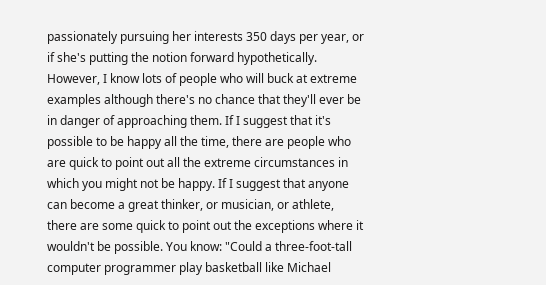passionately pursuing her interests 350 days per year, or if she's putting the notion forward hypothetically. However, I know lots of people who will buck at extreme examples although there's no chance that they'll ever be in danger of approaching them. If I suggest that it's possible to be happy all the time, there are people who are quick to point out all the extreme circumstances in which you might not be happy. If I suggest that anyone can become a great thinker, or musician, or athlete, there are some quick to point out the exceptions where it wouldn't be possible. You know: "Could a three-foot-tall computer programmer play basketball like Michael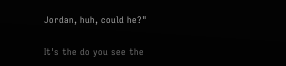Jordan, huh, could he?"

It's the do you see the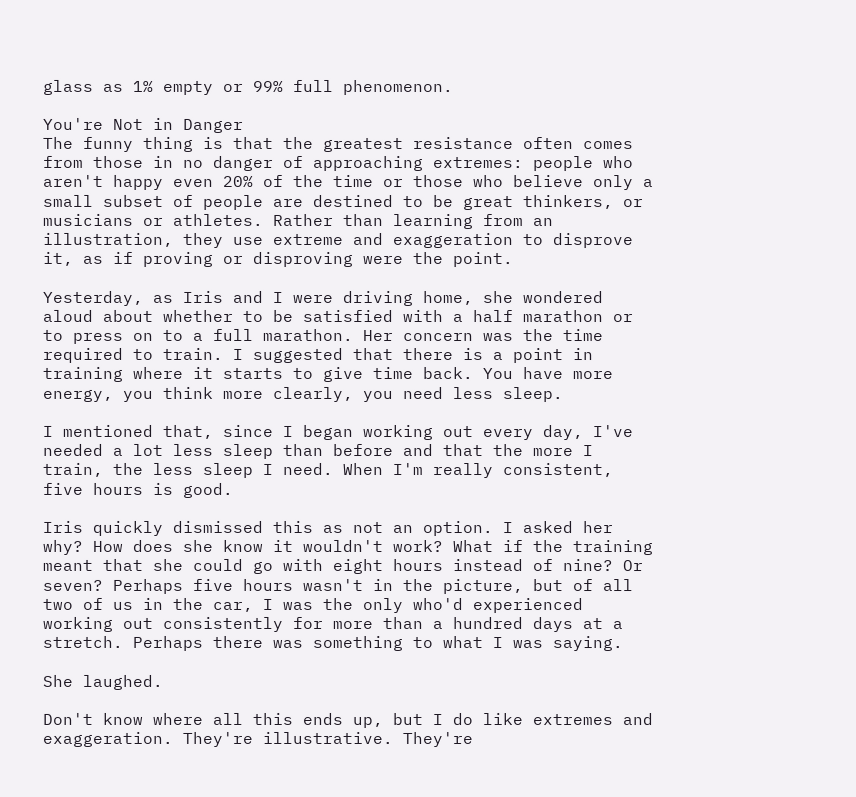glass as 1% empty or 99% full phenomenon.

You're Not in Danger
The funny thing is that the greatest resistance often comes from those in no danger of approaching extremes: people who aren't happy even 20% of the time or those who believe only a small subset of people are destined to be great thinkers, or musicians or athletes. Rather than learning from an illustration, they use extreme and exaggeration to disprove it, as if proving or disproving were the point.

Yesterday, as Iris and I were driving home, she wondered aloud about whether to be satisfied with a half marathon or to press on to a full marathon. Her concern was the time required to train. I suggested that there is a point in training where it starts to give time back. You have more energy, you think more clearly, you need less sleep.

I mentioned that, since I began working out every day, I've needed a lot less sleep than before and that the more I train, the less sleep I need. When I'm really consistent, five hours is good.

Iris quickly dismissed this as not an option. I asked her why? How does she know it wouldn't work? What if the training meant that she could go with eight hours instead of nine? Or seven? Perhaps five hours wasn't in the picture, but of all two of us in the car, I was the only who'd experienced working out consistently for more than a hundred days at a stretch. Perhaps there was something to what I was saying.

She laughed.

Don't know where all this ends up, but I do like extremes and exaggeration. They're illustrative. They're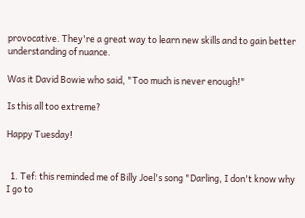provocative. They're a great way to learn new skills and to gain better understanding of nuance.

Was it David Bowie who said, "Too much is never enough!"

Is this all too extreme?

Happy Tuesday!


  1. Tef: this reminded me of Billy Joel's song "Darling, I don't know why I go to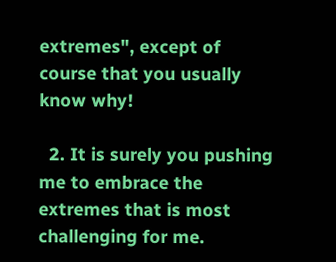extremes", except of course that you usually know why!

  2. It is surely you pushing me to embrace the extremes that is most challenging for me.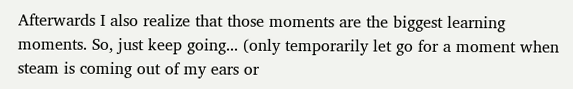Afterwards I also realize that those moments are the biggest learning moments. So, just keep going... (only temporarily let go for a moment when steam is coming out of my ears or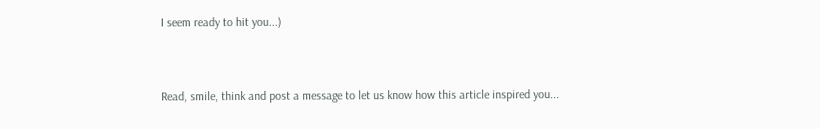I seem ready to hit you...)


Read, smile, think and post a message to let us know how this article inspired you...